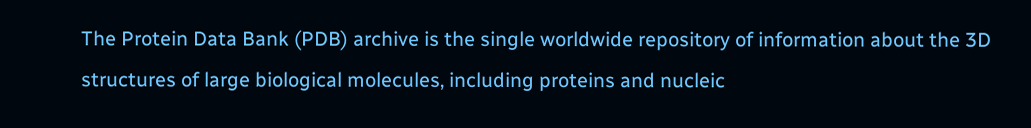The Protein Data Bank (PDB) archive is the single worldwide repository of information about the 3D structures of large biological molecules, including proteins and nucleic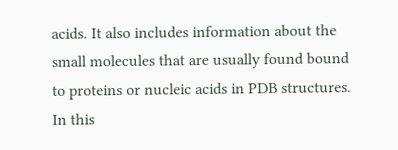acids. It also includes information about the small molecules that are usually found bound to proteins or nucleic acids in PDB structures. In this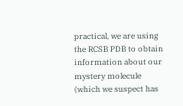practical, we are using the RCSB PDB to obtain information about our mystery molecule (which we suspect has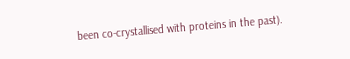been co-crystallised with proteins in the past).